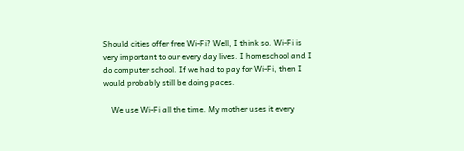Should cities offer free Wi-Fi? Well, I think so. Wi-Fi is very important to our every day lives. I homeschool and I do computer school. If we had to pay for Wi-Fi, then I would probably still be doing paces.

    We use Wi-Fi all the time. My mother uses it every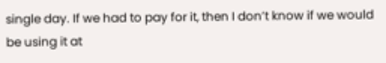single day. If we had to pay for it, then I don’t know if we would be using it at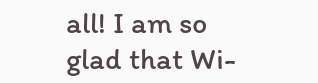all! I am so glad that Wi-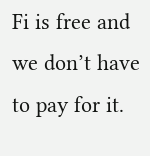Fi is free and we don’t have to pay for it.